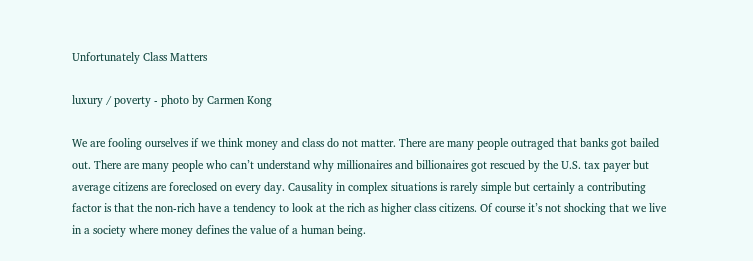Unfortunately Class Matters

luxury / poverty - photo by Carmen Kong

We are fooling ourselves if we think money and class do not matter. There are many people outraged that banks got bailed out. There are many people who can’t understand why millionaires and billionaires got rescued by the U.S. tax payer but average citizens are foreclosed on every day. Causality in complex situations is rarely simple but certainly a contributing factor is that the non-rich have a tendency to look at the rich as higher class citizens. Of course it’s not shocking that we live in a society where money defines the value of a human being.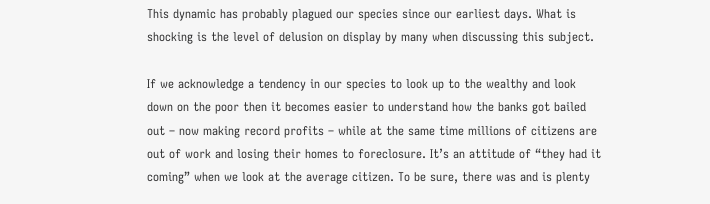This dynamic has probably plagued our species since our earliest days. What is shocking is the level of delusion on display by many when discussing this subject.

If we acknowledge a tendency in our species to look up to the wealthy and look down on the poor then it becomes easier to understand how the banks got bailed out – now making record profits – while at the same time millions of citizens are out of work and losing their homes to foreclosure. It’s an attitude of “they had it coming” when we look at the average citizen. To be sure, there was and is plenty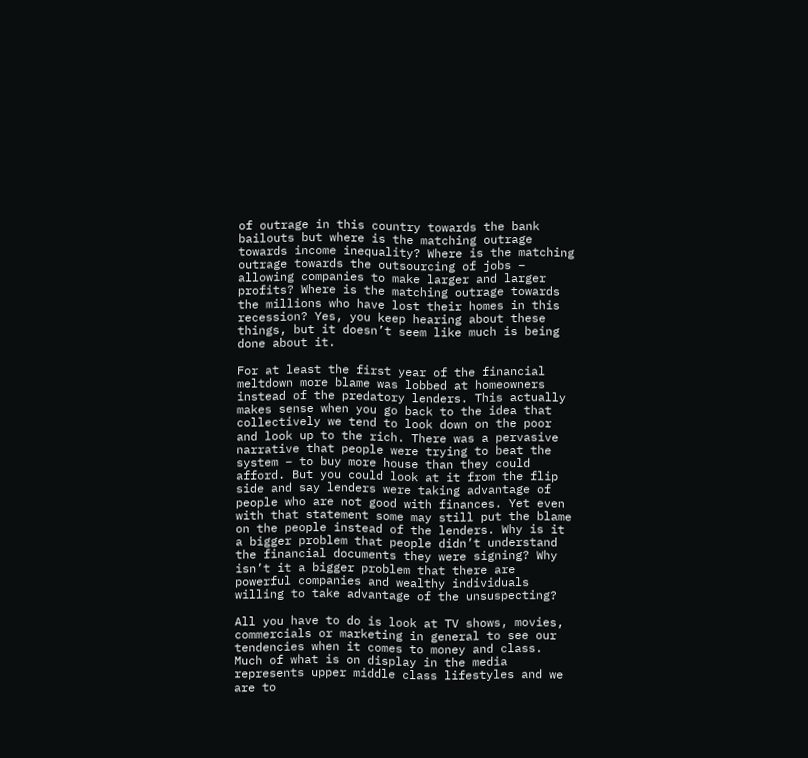of outrage in this country towards the bank bailouts but where is the matching outrage towards income inequality? Where is the matching outrage towards the outsourcing of jobs – allowing companies to make larger and larger profits? Where is the matching outrage towards the millions who have lost their homes in this recession? Yes, you keep hearing about these things, but it doesn’t seem like much is being done about it.

For at least the first year of the financial meltdown more blame was lobbed at homeowners instead of the predatory lenders. This actually makes sense when you go back to the idea that collectively we tend to look down on the poor and look up to the rich. There was a pervasive narrative that people were trying to beat the system – to buy more house than they could afford. But you could look at it from the flip side and say lenders were taking advantage of people who are not good with finances. Yet even with that statement some may still put the blame on the people instead of the lenders. Why is it a bigger problem that people didn’t understand the financial documents they were signing? Why isn’t it a bigger problem that there are powerful companies and wealthy individuals willing to take advantage of the unsuspecting?

All you have to do is look at TV shows, movies, commercials or marketing in general to see our tendencies when it comes to money and class. Much of what is on display in the media represents upper middle class lifestyles and we are to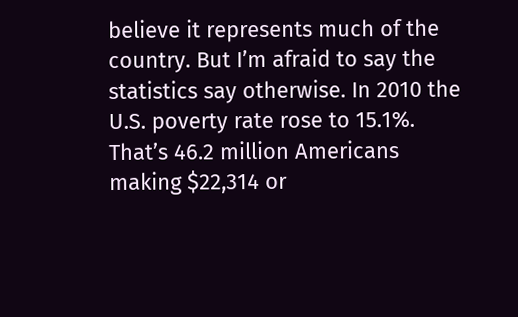believe it represents much of the country. But I’m afraid to say the statistics say otherwise. In 2010 the U.S. poverty rate rose to 15.1%. That’s 46.2 million Americans making $22,314 or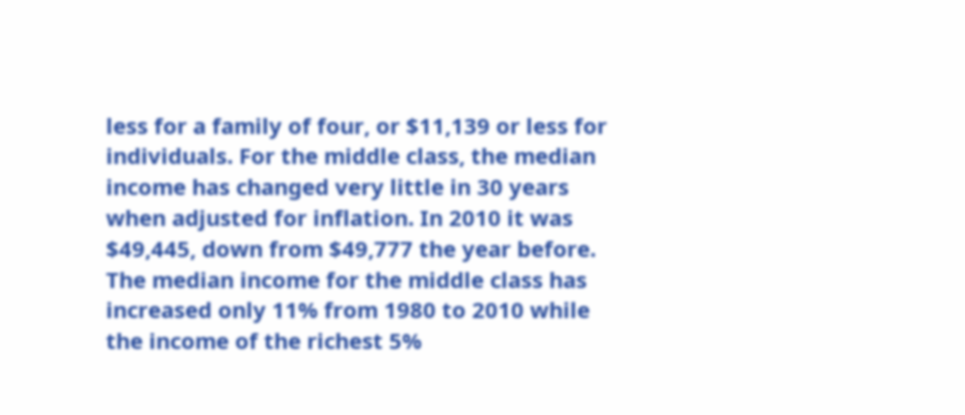less for a family of four, or $11,139 or less for  individuals. For the middle class, the median income has changed very little in 30 years when adjusted for inflation. In 2010 it was $49,445, down from $49,777 the year before. The median income for the middle class has increased only 11% from 1980 to 2010 while the income of the richest 5%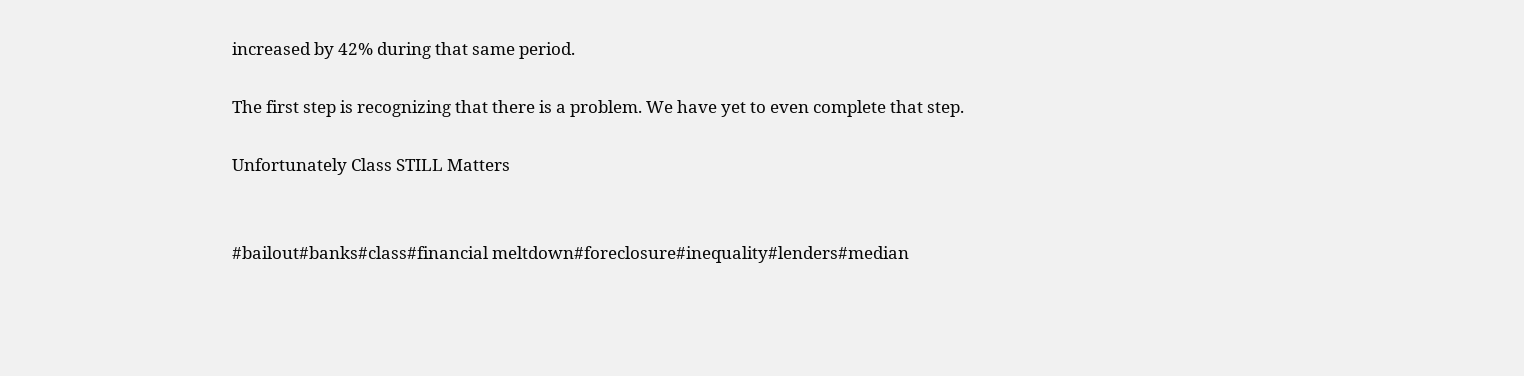increased by 42% during that same period.

The first step is recognizing that there is a problem. We have yet to even complete that step.

Unfortunately Class STILL Matters


#bailout#banks#class#financial meltdown#foreclosure#inequality#lenders#median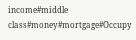income#middle class#money#mortgage#Occupy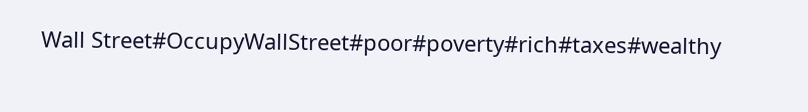Wall Street#OccupyWallStreet#poor#poverty#rich#taxes#wealthy